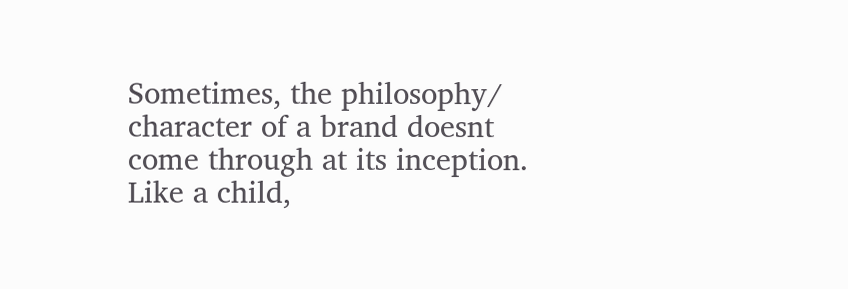Sometimes, the philosophy/ character of a brand doesnt come through at its inception. Like a child,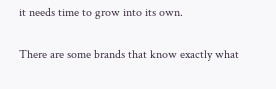it needs time to grow into its own.

There are some brands that know exactly what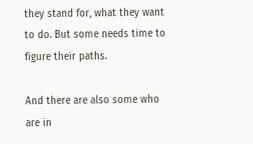they stand for, what they want to do. But some needs time to figure their paths.

And there are also some who are in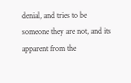denial, and tries to be someone they are not, and its apparent from the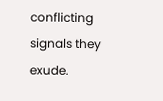conflicting signals they exude.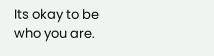Its okay to be who you are.